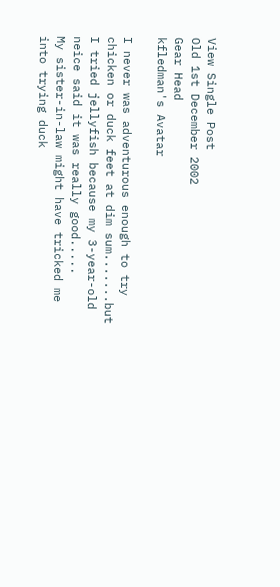View Single Post
Old 1st December 2002
Gear Head
kfledman's Avatar

I never was adventurous enough to try chicken or duck feet at dim sum.......but I tried jellyfish because my 3-year-old neice said it was really good.....
My sister-in-law might have tricked me into trying duck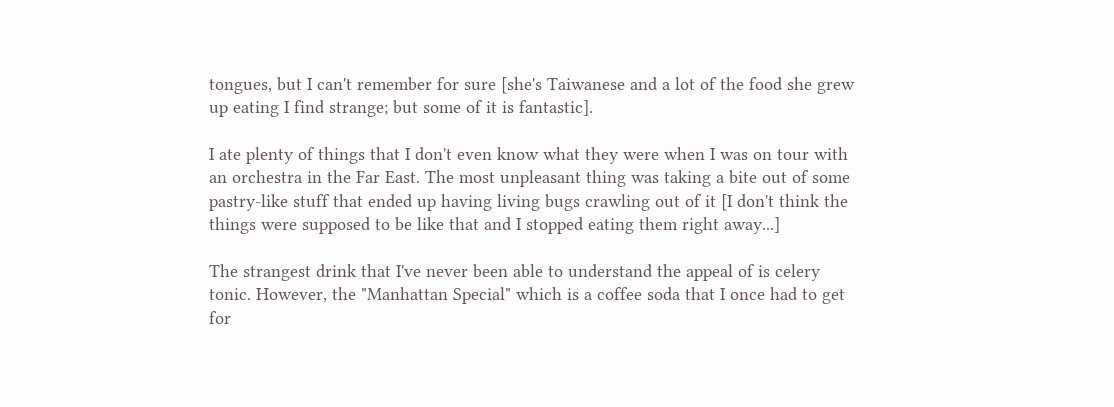tongues, but I can't remember for sure [she's Taiwanese and a lot of the food she grew up eating I find strange; but some of it is fantastic].

I ate plenty of things that I don't even know what they were when I was on tour with an orchestra in the Far East. The most unpleasant thing was taking a bite out of some pastry-like stuff that ended up having living bugs crawling out of it [I don't think the things were supposed to be like that and I stopped eating them right away...]

The strangest drink that I've never been able to understand the appeal of is celery tonic. However, the "Manhattan Special" which is a coffee soda that I once had to get for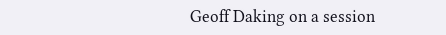Geoff Daking on a session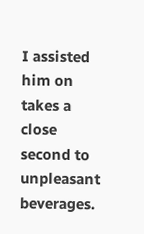I assisted him on takes a close second to unpleasant beverages.